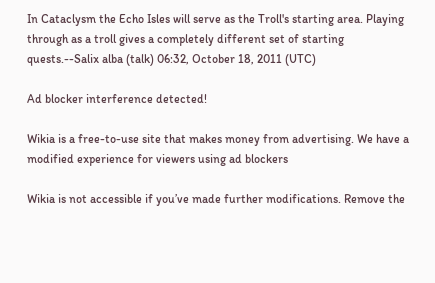In Cataclysm the Echo Isles will serve as the Troll's starting area. Playing through as a troll gives a completely different set of starting quests.--Salix alba (talk) 06:32, October 18, 2011 (UTC)

Ad blocker interference detected!

Wikia is a free-to-use site that makes money from advertising. We have a modified experience for viewers using ad blockers

Wikia is not accessible if you’ve made further modifications. Remove the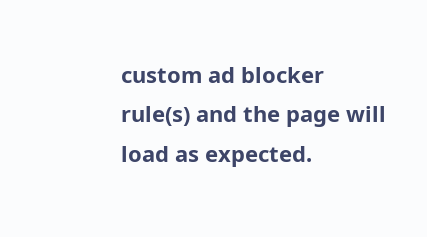custom ad blocker rule(s) and the page will load as expected.